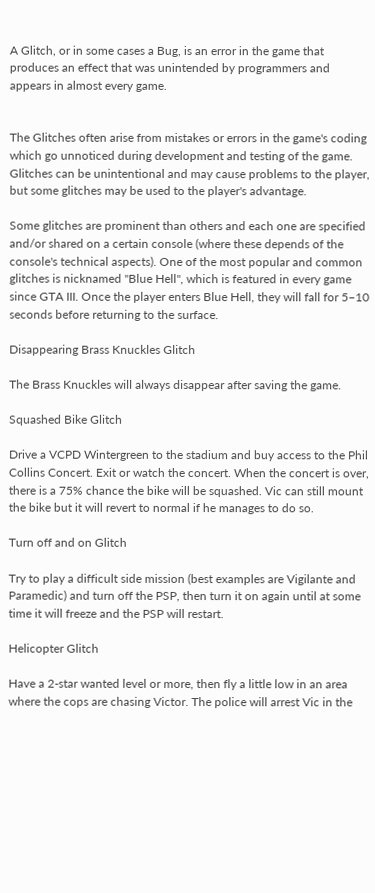A Glitch, or in some cases a Bug, is an error in the game that produces an effect that was unintended by programmers and appears in almost every game.


The Glitches often arise from mistakes or errors in the game's coding which go unnoticed during development and testing of the game. Glitches can be unintentional and may cause problems to the player, but some glitches may be used to the player's advantage.

Some glitches are prominent than others and each one are specified and/or shared on a certain console (where these depends of the console's technical aspects). One of the most popular and common glitches is nicknamed "Blue Hell", which is featured in every game since GTA III. Once the player enters Blue Hell, they will fall for 5–10 seconds before returning to the surface.

Disappearing Brass Knuckles Glitch

The Brass Knuckles will always disappear after saving the game.

Squashed Bike Glitch

Drive a VCPD Wintergreen to the stadium and buy access to the Phil Collins Concert. Exit or watch the concert. When the concert is over, there is a 75% chance the bike will be squashed. Vic can still mount the bike but it will revert to normal if he manages to do so.

Turn off and on Glitch

Try to play a difficult side mission (best examples are Vigilante and Paramedic) and turn off the PSP, then turn it on again until at some time it will freeze and the PSP will restart.

Helicopter Glitch

Have a 2-star wanted level or more, then fly a little low in an area where the cops are chasing Victor. The police will arrest Vic in the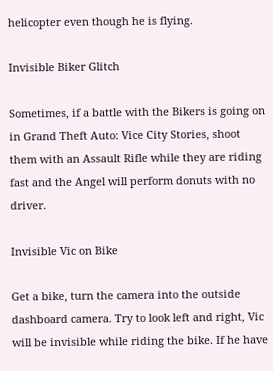helicopter even though he is flying.

Invisible Biker Glitch

Sometimes, if a battle with the Bikers is going on in Grand Theft Auto: Vice City Stories, shoot them with an Assault Rifle while they are riding fast and the Angel will perform donuts with no driver.

Invisible Vic on Bike

Get a bike, turn the camera into the outside dashboard camera. Try to look left and right, Vic will be invisible while riding the bike. If he have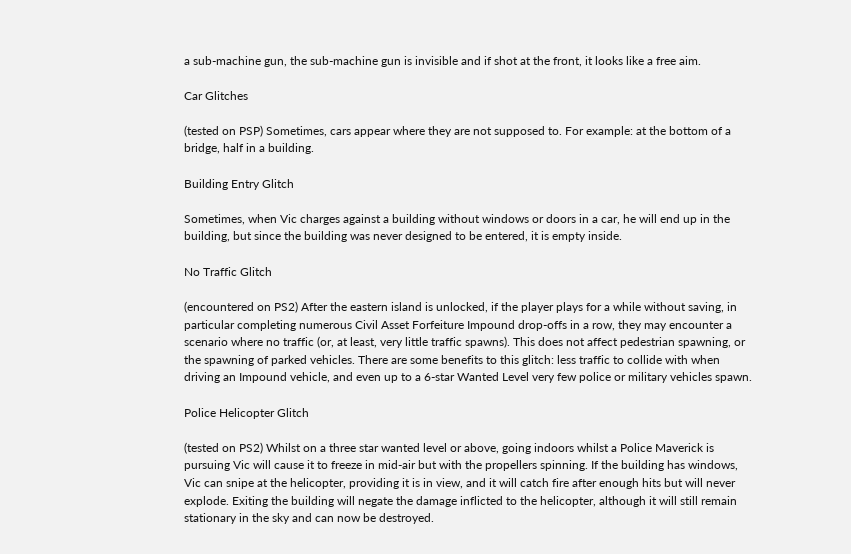a sub-machine gun, the sub-machine gun is invisible and if shot at the front, it looks like a free aim.

Car Glitches

(tested on PSP) Sometimes, cars appear where they are not supposed to. For example: at the bottom of a bridge, half in a building.

Building Entry Glitch

Sometimes, when Vic charges against a building without windows or doors in a car, he will end up in the building, but since the building was never designed to be entered, it is empty inside.

No Traffic Glitch

(encountered on PS2) After the eastern island is unlocked, if the player plays for a while without saving, in particular completing numerous Civil Asset Forfeiture Impound drop-offs in a row, they may encounter a scenario where no traffic (or, at least, very little traffic spawns). This does not affect pedestrian spawning, or the spawning of parked vehicles. There are some benefits to this glitch: less traffic to collide with when driving an Impound vehicle, and even up to a 6-star Wanted Level very few police or military vehicles spawn.

Police Helicopter Glitch

(tested on PS2) Whilst on a three star wanted level or above, going indoors whilst a Police Maverick is pursuing Vic will cause it to freeze in mid-air but with the propellers spinning. If the building has windows, Vic can snipe at the helicopter, providing it is in view, and it will catch fire after enough hits but will never explode. Exiting the building will negate the damage inflicted to the helicopter, although it will still remain stationary in the sky and can now be destroyed.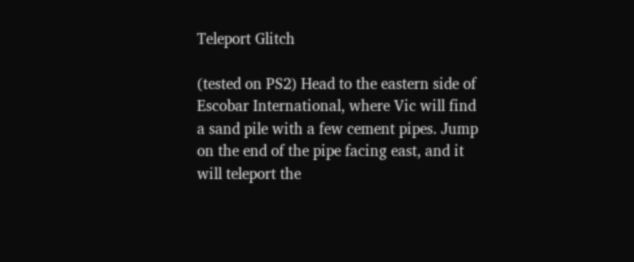Teleport Glitch

(tested on PS2) Head to the eastern side of Escobar International, where Vic will find a sand pile with a few cement pipes. Jump on the end of the pipe facing east, and it will teleport the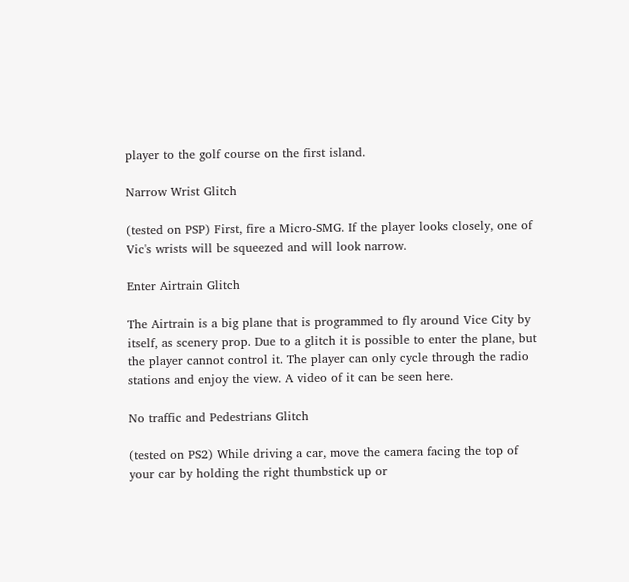player to the golf course on the first island.

Narrow Wrist Glitch

(tested on PSP) First, fire a Micro-SMG. If the player looks closely, one of Vic's wrists will be squeezed and will look narrow.

Enter Airtrain Glitch

The Airtrain is a big plane that is programmed to fly around Vice City by itself, as scenery prop. Due to a glitch it is possible to enter the plane, but the player cannot control it. The player can only cycle through the radio stations and enjoy the view. A video of it can be seen here.

No traffic and Pedestrians Glitch

(tested on PS2) While driving a car, move the camera facing the top of your car by holding the right thumbstick up or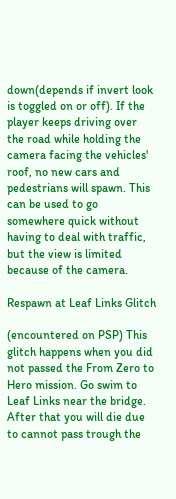down(depends if invert look is toggled on or off). If the player keeps driving over the road while holding the camera facing the vehicles' roof, no new cars and pedestrians will spawn. This can be used to go somewhere quick without having to deal with traffic, but the view is limited because of the camera.

Respawn at Leaf Links Glitch

(encountered on PSP) This glitch happens when you did not passed the From Zero to Hero mission. Go swim to Leaf Links near the bridge. After that you will die due to cannot pass trough the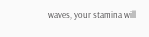waves, your stamina will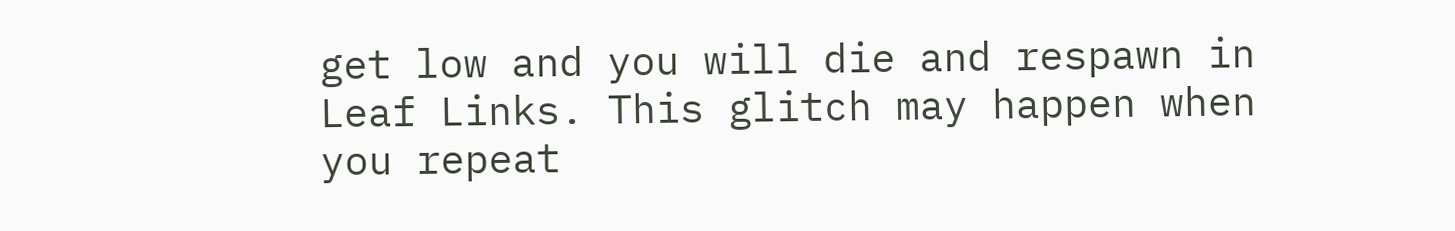get low and you will die and respawn in Leaf Links. This glitch may happen when you repeat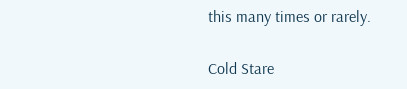this many times or rarely.

Cold Stare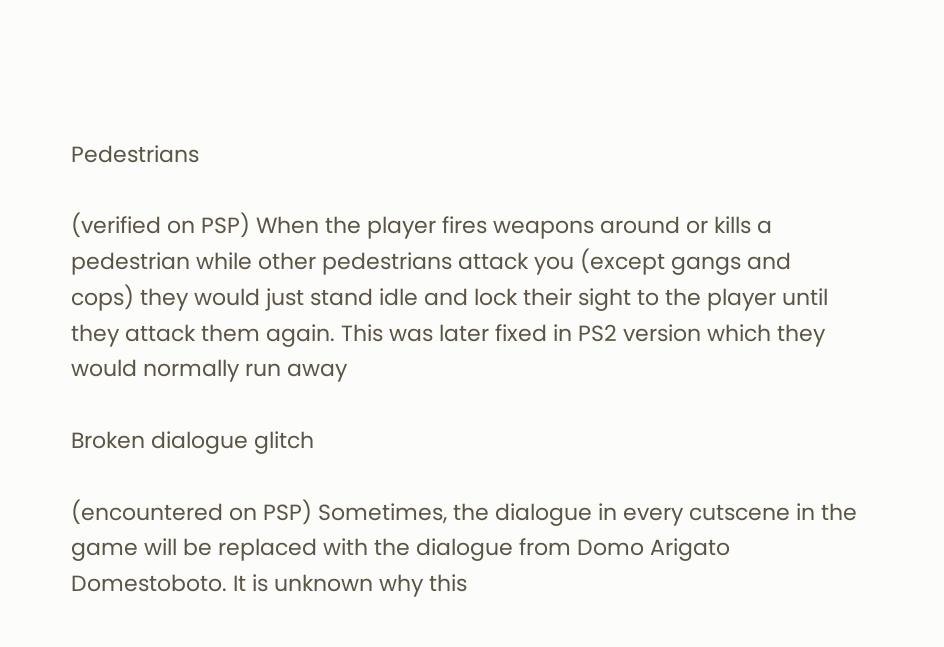Pedestrians

(verified on PSP) When the player fires weapons around or kills a pedestrian while other pedestrians attack you (except gangs and cops) they would just stand idle and lock their sight to the player until they attack them again. This was later fixed in PS2 version which they would normally run away

Broken dialogue glitch

(encountered on PSP) Sometimes, the dialogue in every cutscene in the game will be replaced with the dialogue from Domo Arigato Domestoboto. It is unknown why this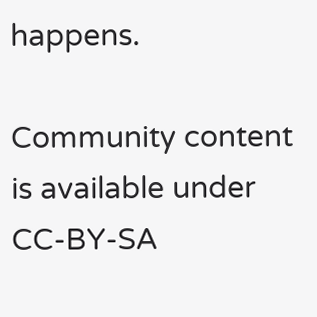happens.

Community content is available under CC-BY-SA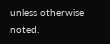unless otherwise noted.